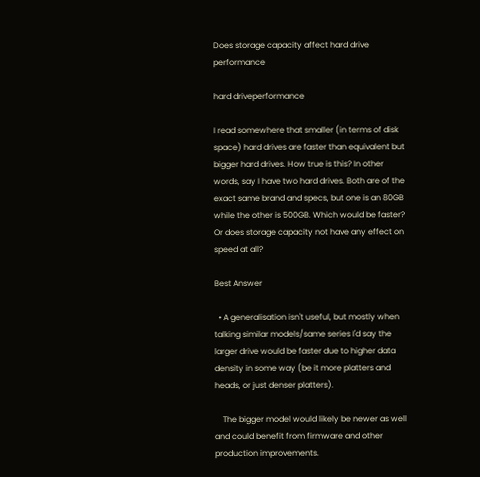Does storage capacity affect hard drive performance

hard driveperformance

I read somewhere that smaller (in terms of disk space) hard drives are faster than equivalent but bigger hard drives. How true is this? In other words, say I have two hard drives. Both are of the exact same brand and specs, but one is an 80GB while the other is 500GB. Which would be faster? Or does storage capacity not have any effect on speed at all?

Best Answer

  • A generalisation isn't useful, but mostly when talking similar models/same series I'd say the larger drive would be faster due to higher data density in some way (be it more platters and heads, or just denser platters).

    The bigger model would likely be newer as well and could benefit from firmware and other production improvements.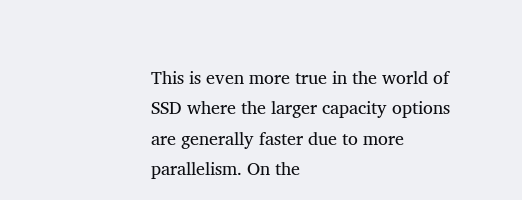This is even more true in the world of SSD where the larger capacity options are generally faster due to more parallelism. On the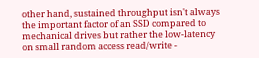other hand, sustained throughput isn't always the important factor of an SSD compared to mechanical drives but rather the low-latency on small random access read/write -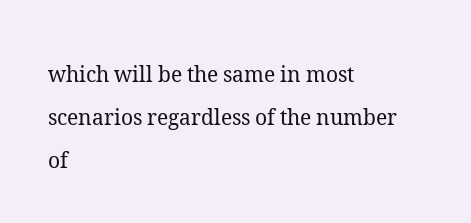which will be the same in most scenarios regardless of the number of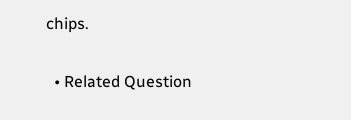chips.

  • Related Question